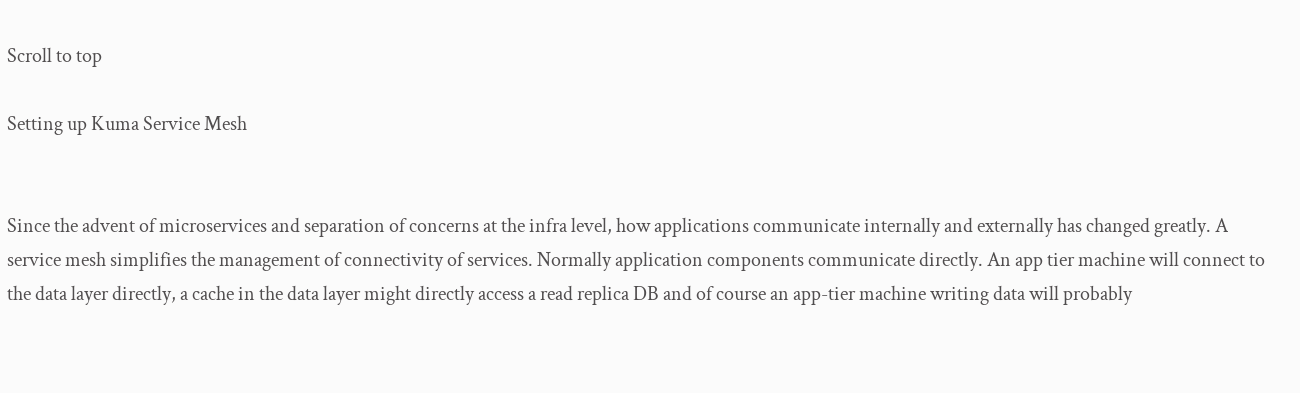Scroll to top

Setting up Kuma Service Mesh


Since the advent of microservices and separation of concerns at the infra level, how applications communicate internally and externally has changed greatly. A service mesh simplifies the management of connectivity of services. Normally application components communicate directly. An app tier machine will connect to the data layer directly, a cache in the data layer might directly access a read replica DB and of course an app-tier machine writing data will probably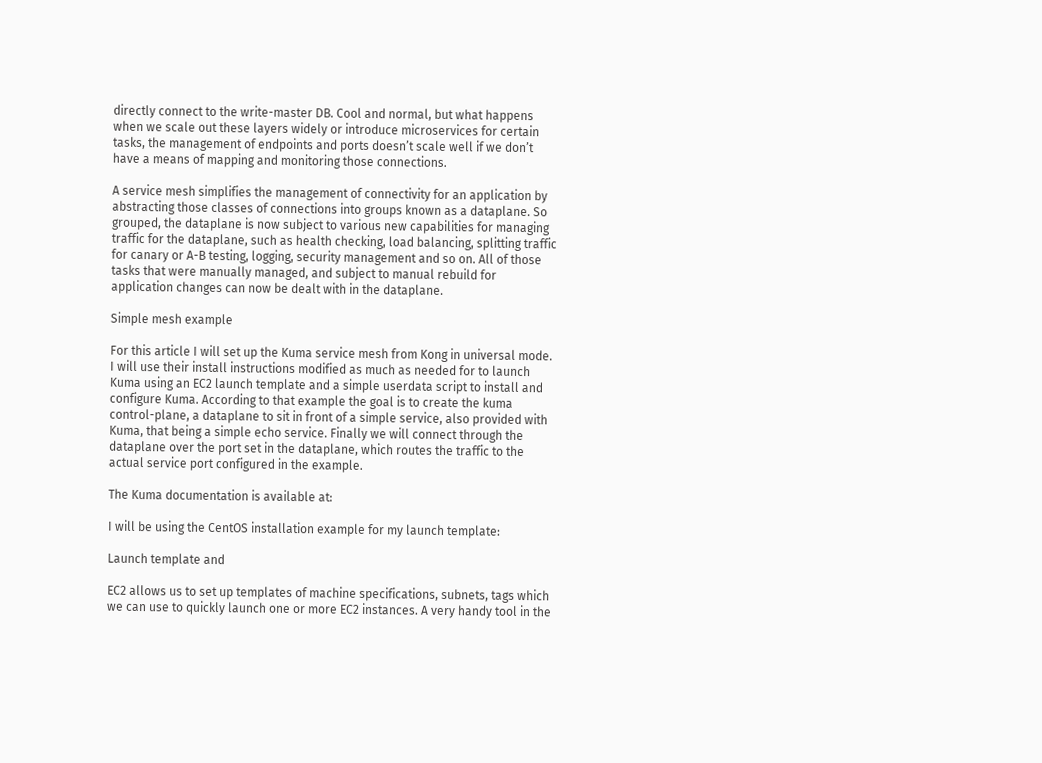directly connect to the write-master DB. Cool and normal, but what happens when we scale out these layers widely or introduce microservices for certain tasks, the management of endpoints and ports doesn’t scale well if we don’t have a means of mapping and monitoring those connections.

A service mesh simplifies the management of connectivity for an application by abstracting those classes of connections into groups known as a dataplane. So grouped, the dataplane is now subject to various new capabilities for managing traffic for the dataplane, such as health checking, load balancing, splitting traffic for canary or A-B testing, logging, security management and so on. All of those tasks that were manually managed, and subject to manual rebuild for application changes can now be dealt with in the dataplane.

Simple mesh example

For this article I will set up the Kuma service mesh from Kong in universal mode. I will use their install instructions modified as much as needed for to launch Kuma using an EC2 launch template and a simple userdata script to install and configure Kuma. According to that example the goal is to create the kuma control-plane, a dataplane to sit in front of a simple service, also provided with Kuma, that being a simple echo service. Finally we will connect through the dataplane over the port set in the dataplane, which routes the traffic to the actual service port configured in the example.

The Kuma documentation is available at:

I will be using the CentOS installation example for my launch template:

Launch template and

EC2 allows us to set up templates of machine specifications, subnets, tags which we can use to quickly launch one or more EC2 instances. A very handy tool in the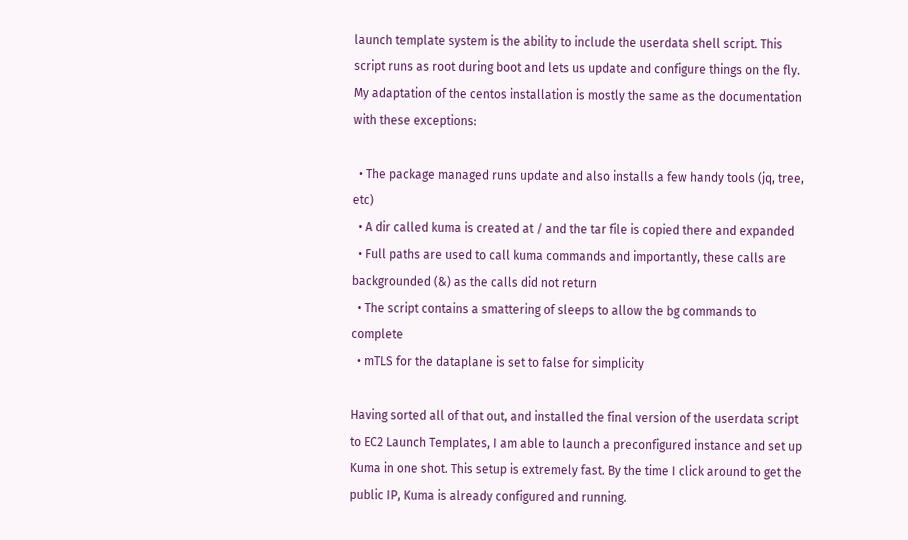launch template system is the ability to include the userdata shell script. This script runs as root during boot and lets us update and configure things on the fly. My adaptation of the centos installation is mostly the same as the documentation with these exceptions:

  • The package managed runs update and also installs a few handy tools (jq, tree, etc)
  • A dir called kuma is created at / and the tar file is copied there and expanded
  • Full paths are used to call kuma commands and importantly, these calls are backgrounded (&) as the calls did not return
  • The script contains a smattering of sleeps to allow the bg commands to complete
  • mTLS for the dataplane is set to false for simplicity

Having sorted all of that out, and installed the final version of the userdata script to EC2 Launch Templates, I am able to launch a preconfigured instance and set up Kuma in one shot. This setup is extremely fast. By the time I click around to get the public IP, Kuma is already configured and running.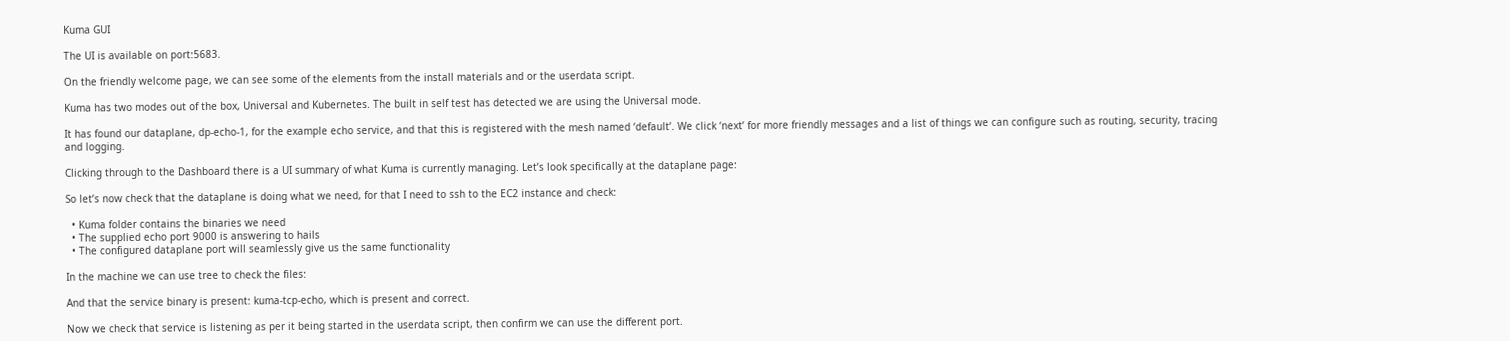Kuma GUI

The UI is available on port:5683.

On the friendly welcome page, we can see some of the elements from the install materials and or the userdata script.

Kuma has two modes out of the box, Universal and Kubernetes. The built in self test has detected we are using the Universal mode.

It has found our dataplane, dp-echo-1, for the example echo service, and that this is registered with the mesh named ‘default’. We click ‘next’ for more friendly messages and a list of things we can configure such as routing, security, tracing and logging.

Clicking through to the Dashboard there is a UI summary of what Kuma is currently managing. Let’s look specifically at the dataplane page:

So let’s now check that the dataplane is doing what we need, for that I need to ssh to the EC2 instance and check:

  • Kuma folder contains the binaries we need
  • The supplied echo port 9000 is answering to hails
  • The configured dataplane port will seamlessly give us the same functionality

In the machine we can use tree to check the files:

And that the service binary is present: kuma-tcp-echo, which is present and correct.

Now we check that service is listening as per it being started in the userdata script, then confirm we can use the different port.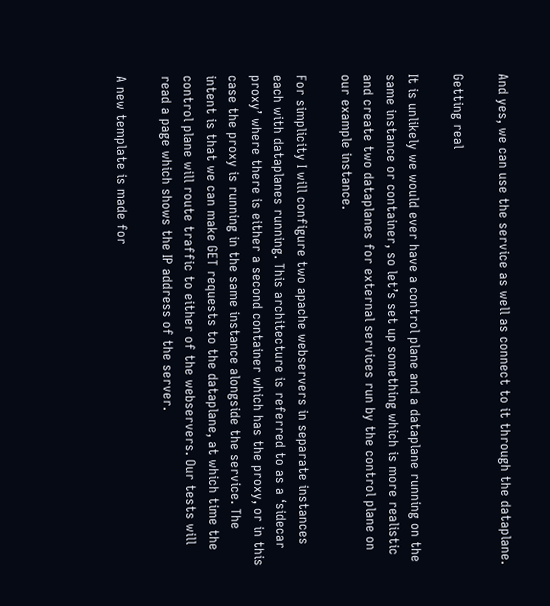And yes, we can use the service as well as connect to it through the dataplane.

Getting real

It is unlikely we would ever have a control plane and a dataplane running on the same instance or container, so let’s set up something which is more realistic and create two dataplanes for external services run by the control plane on our example instance.

For simplicity I will configure two apache webservers in separate instances each with dataplanes running. This architecture is referred to as a ‘sidecar proxy’ where there is either a second container which has the proxy, or in this case the proxy is running in the same instance alongside the service. The intent is that we can make GET requests to the dataplane, at which time the control plane will route traffic to either of the webservers. Our tests will read a page which shows the IP address of the server.

A new template is made for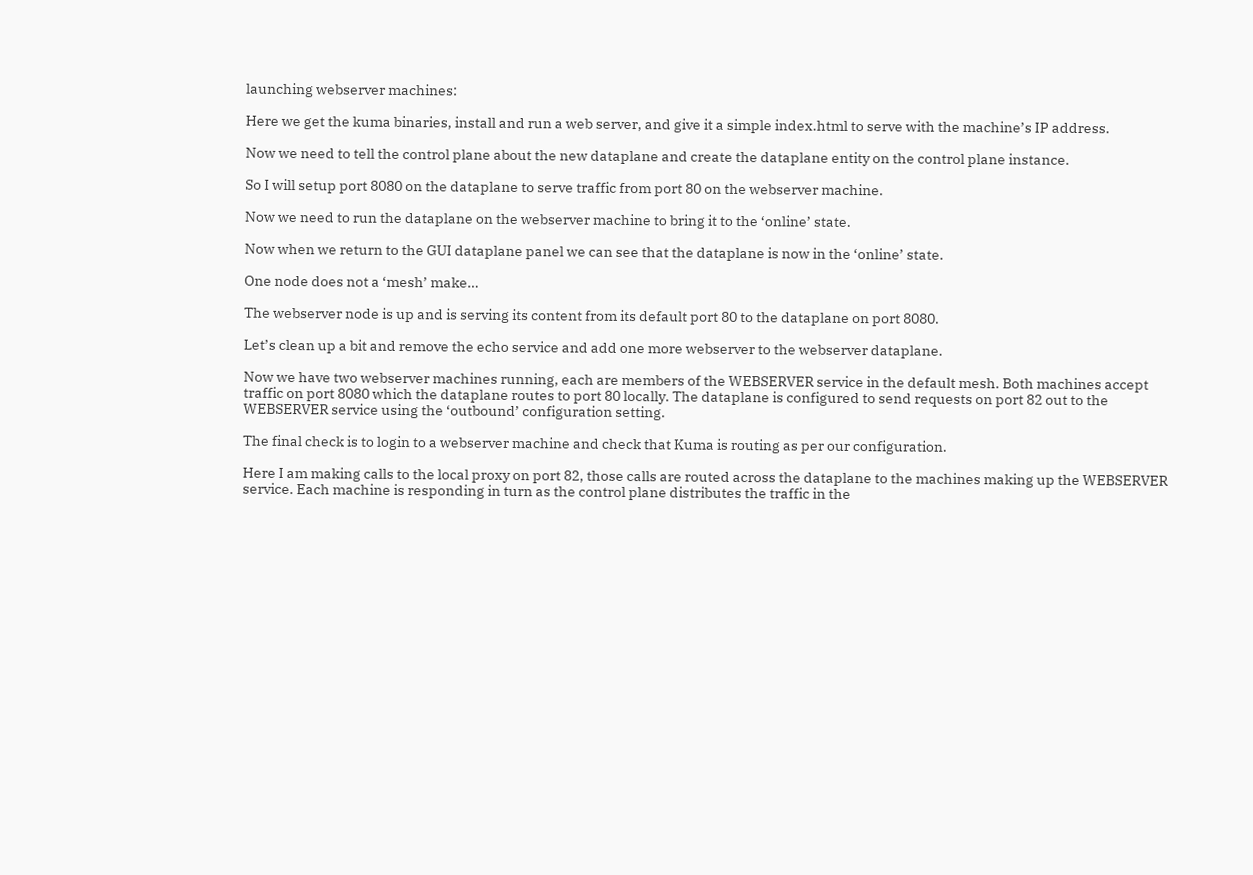launching webserver machines:

Here we get the kuma binaries, install and run a web server, and give it a simple index.html to serve with the machine’s IP address.

Now we need to tell the control plane about the new dataplane and create the dataplane entity on the control plane instance.

So I will setup port 8080 on the dataplane to serve traffic from port 80 on the webserver machine.

Now we need to run the dataplane on the webserver machine to bring it to the ‘online’ state.

Now when we return to the GUI dataplane panel we can see that the dataplane is now in the ‘online’ state.

One node does not a ‘mesh’ make…

The webserver node is up and is serving its content from its default port 80 to the dataplane on port 8080.

Let’s clean up a bit and remove the echo service and add one more webserver to the webserver dataplane.

Now we have two webserver machines running, each are members of the WEBSERVER service in the default mesh. Both machines accept traffic on port 8080 which the dataplane routes to port 80 locally. The dataplane is configured to send requests on port 82 out to the WEBSERVER service using the ‘outbound’ configuration setting.

The final check is to login to a webserver machine and check that Kuma is routing as per our configuration.

Here I am making calls to the local proxy on port 82, those calls are routed across the dataplane to the machines making up the WEBSERVER service. Each machine is responding in turn as the control plane distributes the traffic in the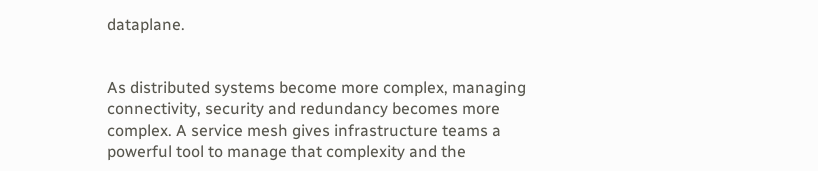dataplane.


As distributed systems become more complex, managing connectivity, security and redundancy becomes more complex. A service mesh gives infrastructure teams a powerful tool to manage that complexity and the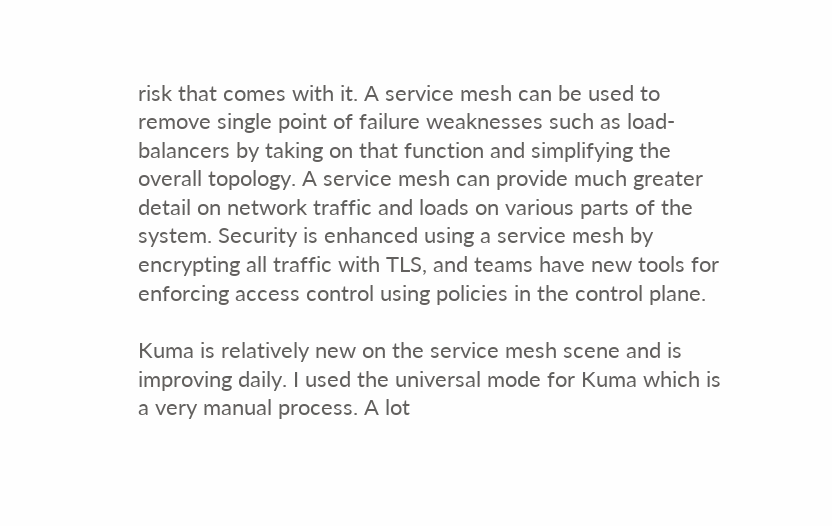risk that comes with it. A service mesh can be used to remove single point of failure weaknesses such as load-balancers by taking on that function and simplifying the overall topology. A service mesh can provide much greater detail on network traffic and loads on various parts of the system. Security is enhanced using a service mesh by encrypting all traffic with TLS, and teams have new tools for enforcing access control using policies in the control plane.

Kuma is relatively new on the service mesh scene and is improving daily. I used the universal mode for Kuma which is a very manual process. A lot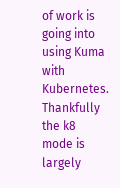of work is going into using Kuma with Kubernetes. Thankfully the k8 mode is largely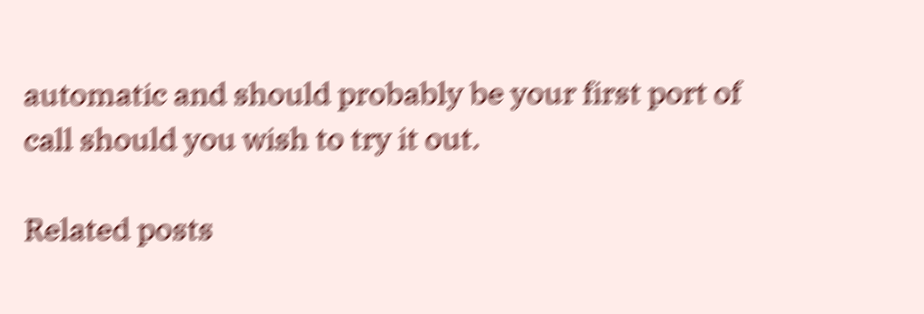automatic and should probably be your first port of call should you wish to try it out.

Related posts